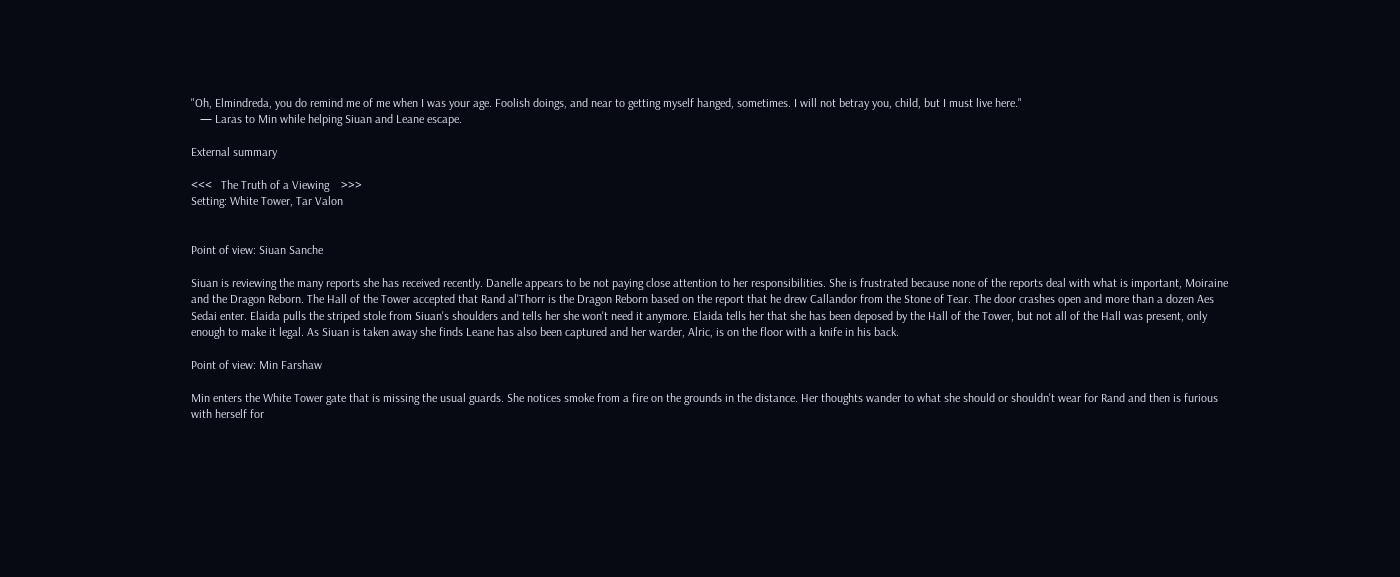"Oh, Elmindreda, you do remind me of me when I was your age. Foolish doings, and near to getting myself hanged, sometimes. I will not betray you, child, but I must live here."
   — Laras to Min while helping Siuan and Leane escape.

External summary

<<<   The Truth of a Viewing    >>>
Setting: White Tower, Tar Valon


Point of view: Siuan Sanche

Siuan is reviewing the many reports she has received recently. Danelle appears to be not paying close attention to her responsibilities. She is frustrated because none of the reports deal with what is important, Moiraine and the Dragon Reborn. The Hall of the Tower accepted that Rand al'Thorr is the Dragon Reborn based on the report that he drew Callandor from the Stone of Tear. The door crashes open and more than a dozen Aes Sedai enter. Elaida pulls the striped stole from Siuan's shoulders and tells her she won't need it anymore. Elaida tells her that she has been deposed by the Hall of the Tower, but not all of the Hall was present, only enough to make it legal. As Siuan is taken away she finds Leane has also been captured and her warder, Alric, is on the floor with a knife in his back.

Point of view: Min Farshaw

Min enters the White Tower gate that is missing the usual guards. She notices smoke from a fire on the grounds in the distance. Her thoughts wander to what she should or shouldn't wear for Rand and then is furious with herself for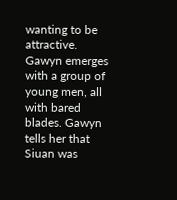wanting to be attractive. Gawyn emerges with a group of young men, all with bared blades. Gawyn tells her that Siuan was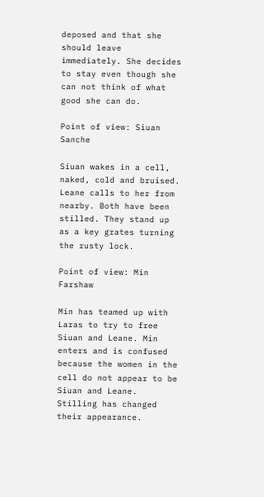deposed and that she should leave immediately. She decides to stay even though she can not think of what good she can do.

Point of view: Siuan Sanche

Siuan wakes in a cell, naked, cold and bruised. Leane calls to her from nearby. Both have been stilled. They stand up as a key grates turning the rusty lock.

Point of view: Min Farshaw

Min has teamed up with Laras to try to free Siuan and Leane. Min enters and is confused because the women in the cell do not appear to be Siuan and Leane. Stilling has changed their appearance.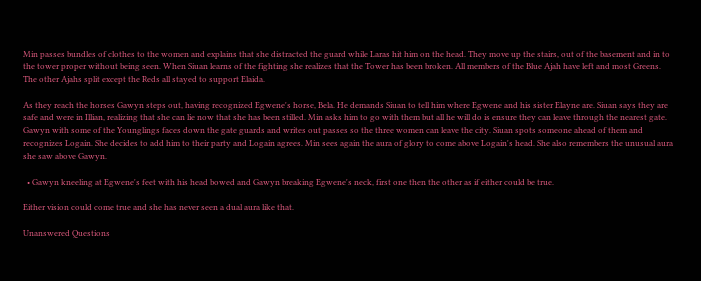Min passes bundles of clothes to the women and explains that she distracted the guard while Laras hit him on the head. They move up the stairs, out of the basement and in to the tower proper without being seen. When Siuan learns of the fighting she realizes that the Tower has been broken. All members of the Blue Ajah have left and most Greens. The other Ajahs split except the Reds all stayed to support Elaida.

As they reach the horses Gawyn steps out, having recognized Egwene's horse, Bela. He demands Siuan to tell him where Egwene and his sister Elayne are. Siuan says they are safe and were in Illian, realizing that she can lie now that she has been stilled. Min asks him to go with them but all he will do is ensure they can leave through the nearest gate. Gawyn with some of the Younglings faces down the gate guards and writes out passes so the three women can leave the city. Siuan spots someone ahead of them and recognizes Logain. She decides to add him to their party and Logain agrees. Min sees again the aura of glory to come above Logain's head. She also remembers the unusual aura she saw above Gawyn.

  • Gawyn kneeling at Egwene's feet with his head bowed and Gawyn breaking Egwene's neck, first one then the other as if either could be true.

Either vision could come true and she has never seen a dual aura like that.

Unanswered Questions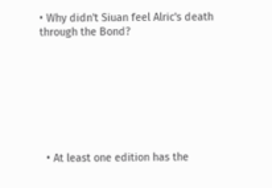• Why didn't Siuan feel Alric's death through the Bond?








  • At least one edition has the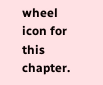wheel icon for this chapter.